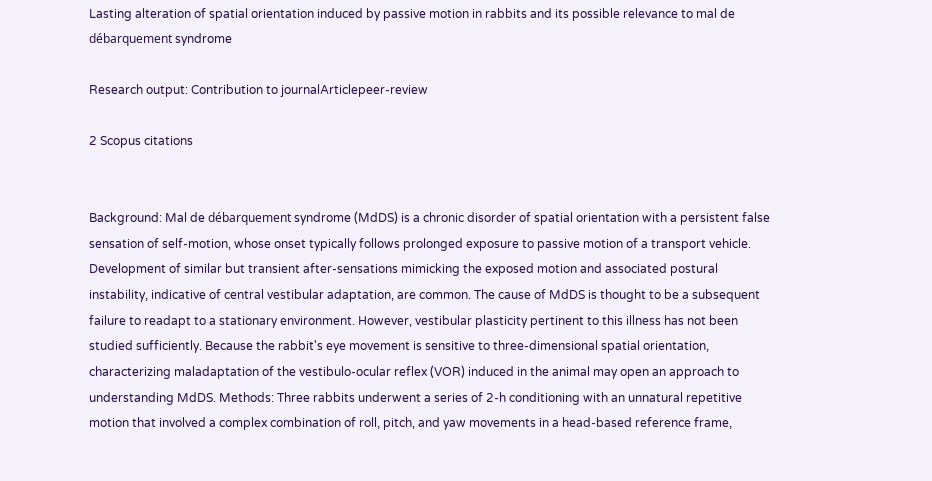Lasting alteration of spatial orientation induced by passive motion in rabbits and its possible relevance to mal de débarquement syndrome

Research output: Contribution to journalArticlepeer-review

2 Scopus citations


Background: Mal de débarquement syndrome (MdDS) is a chronic disorder of spatial orientation with a persistent false sensation of self-motion, whose onset typically follows prolonged exposure to passive motion of a transport vehicle. Development of similar but transient after-sensations mimicking the exposed motion and associated postural instability, indicative of central vestibular adaptation, are common. The cause of MdDS is thought to be a subsequent failure to readapt to a stationary environment. However, vestibular plasticity pertinent to this illness has not been studied sufficiently. Because the rabbit's eye movement is sensitive to three-dimensional spatial orientation, characterizing maladaptation of the vestibulo-ocular reflex (VOR) induced in the animal may open an approach to understanding MdDS. Methods: Three rabbits underwent a series of 2-h conditioning with an unnatural repetitive motion that involved a complex combination of roll, pitch, and yaw movements in a head-based reference frame,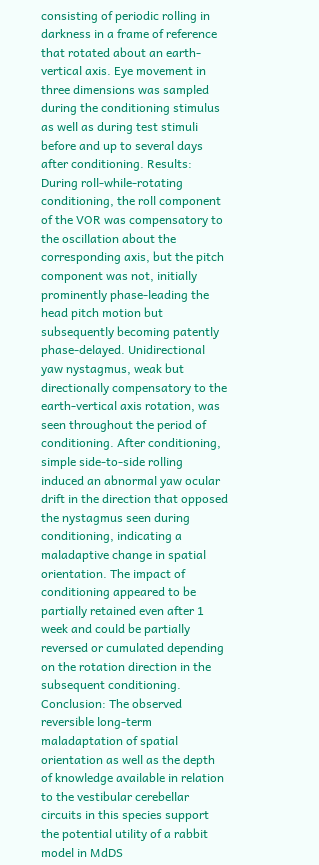consisting of periodic rolling in darkness in a frame of reference that rotated about an earth-vertical axis. Eye movement in three dimensions was sampled during the conditioning stimulus as well as during test stimuli before and up to several days after conditioning. Results: During roll-while-rotating conditioning, the roll component of the VOR was compensatory to the oscillation about the corresponding axis, but the pitch component was not, initially prominently phase-leading the head pitch motion but subsequently becoming patently phase-delayed. Unidirectional yaw nystagmus, weak but directionally compensatory to the earth-vertical axis rotation, was seen throughout the period of conditioning. After conditioning, simple side-to-side rolling induced an abnormal yaw ocular drift in the direction that opposed the nystagmus seen during conditioning, indicating a maladaptive change in spatial orientation. The impact of conditioning appeared to be partially retained even after 1 week and could be partially reversed or cumulated depending on the rotation direction in the subsequent conditioning. Conclusion: The observed reversible long-term maladaptation of spatial orientation as well as the depth of knowledge available in relation to the vestibular cerebellar circuits in this species support the potential utility of a rabbit model in MdDS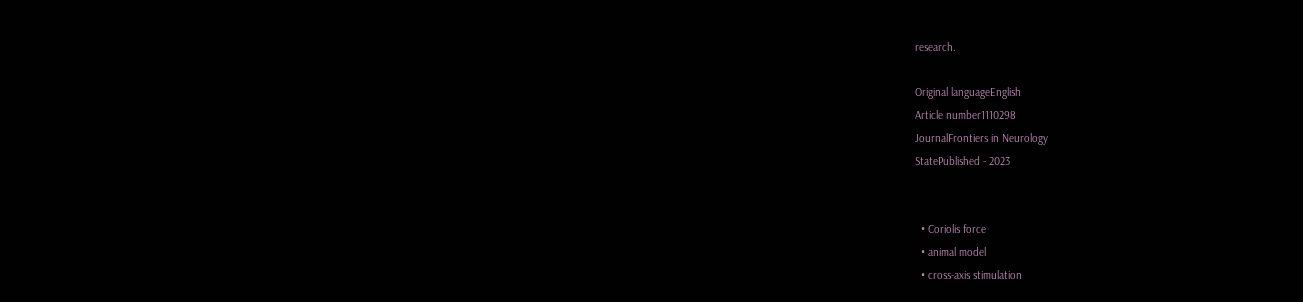research.

Original languageEnglish
Article number1110298
JournalFrontiers in Neurology
StatePublished - 2023


  • Coriolis force
  • animal model
  • cross-axis stimulation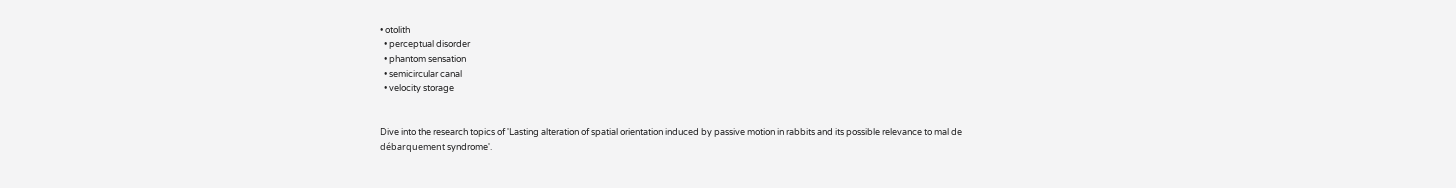• otolith
  • perceptual disorder
  • phantom sensation
  • semicircular canal
  • velocity storage


Dive into the research topics of 'Lasting alteration of spatial orientation induced by passive motion in rabbits and its possible relevance to mal de débarquement syndrome'.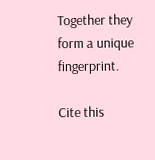Together they form a unique fingerprint.

Cite this